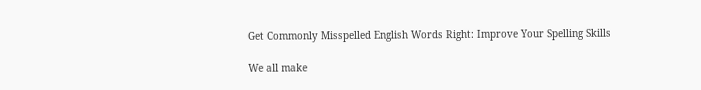Get Commonly Misspelled English Words Right: Improve Your Spelling Skills

We all make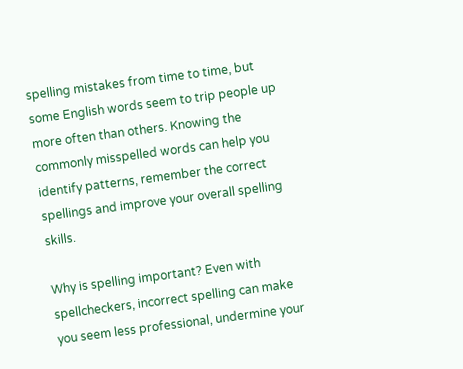spelling mistakes from time to time, but some English words seem to trip people up more often than others. Knowing the commonly misspelled words can help you identify patterns, remember the correct spellings and improve your overall spelling skills.

Why is spelling important? Even with spellcheckers, incorrect spelling can make you seem less professional, undermine your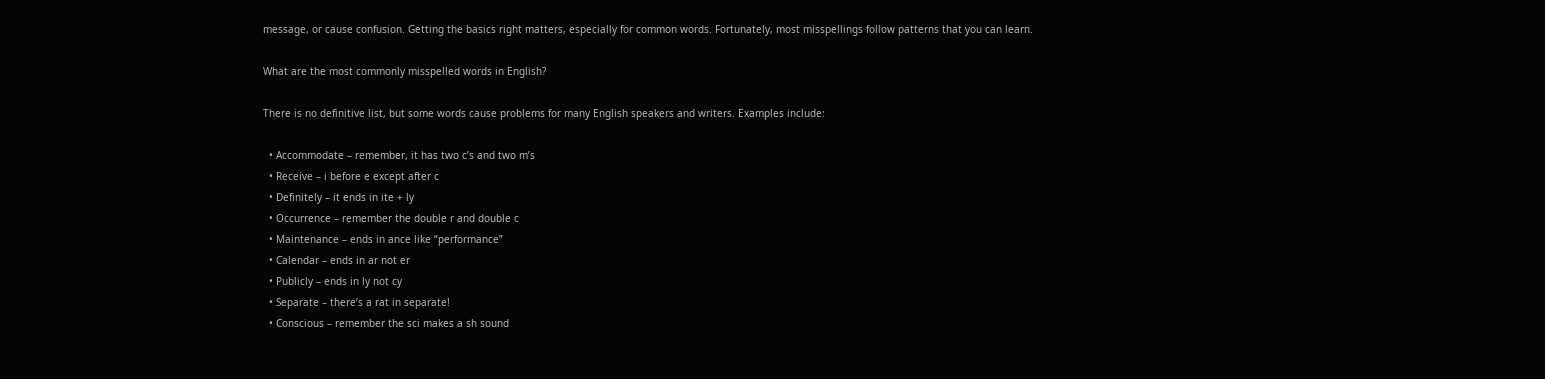message, or cause confusion. Getting the basics right matters, especially for common words. Fortunately, most misspellings follow patterns that you can learn.

What are the most commonly misspelled words in English?

There is no definitive list, but some words cause problems for many English speakers and writers. Examples include:

  • Accommodate – remember, it has two c’s and two m’s
  • Receive – i before e except after c
  • Definitely – it ends in ite + ly
  • Occurrence – remember the double r and double c
  • Maintenance – ends in ance like “performance”
  • Calendar – ends in ar not er
  • Publicly – ends in ly not cy
  • Separate – there’s a rat in separate!
  • Conscious – remember the sci makes a sh sound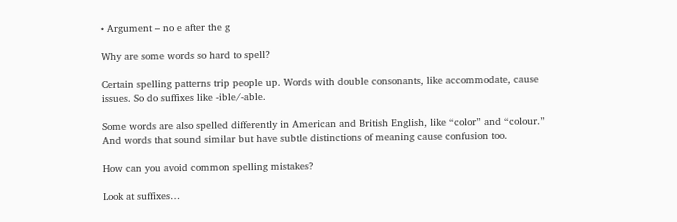• Argument – no e after the g

Why are some words so hard to spell?

Certain spelling patterns trip people up. Words with double consonants, like accommodate, cause issues. So do suffixes like -ible/-able.

Some words are also spelled differently in American and British English, like “color” and “colour.” And words that sound similar but have subtle distinctions of meaning cause confusion too.

How can you avoid common spelling mistakes?

Look at suffixes…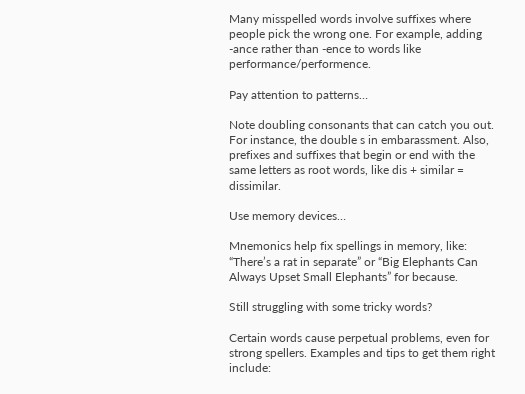Many misspelled words involve suffixes where people pick the wrong one. For example, adding -ance rather than -ence to words like performance/performence.

Pay attention to patterns…

Note doubling consonants that can catch you out. For instance, the double s in embarassment. Also, prefixes and suffixes that begin or end with the same letters as root words, like dis + similar = dissimilar.

Use memory devices…

Mnemonics help fix spellings in memory, like: “There’s a rat in separate” or “Big Elephants Can Always Upset Small Elephants” for because.

Still struggling with some tricky words?

Certain words cause perpetual problems, even for strong spellers. Examples and tips to get them right include: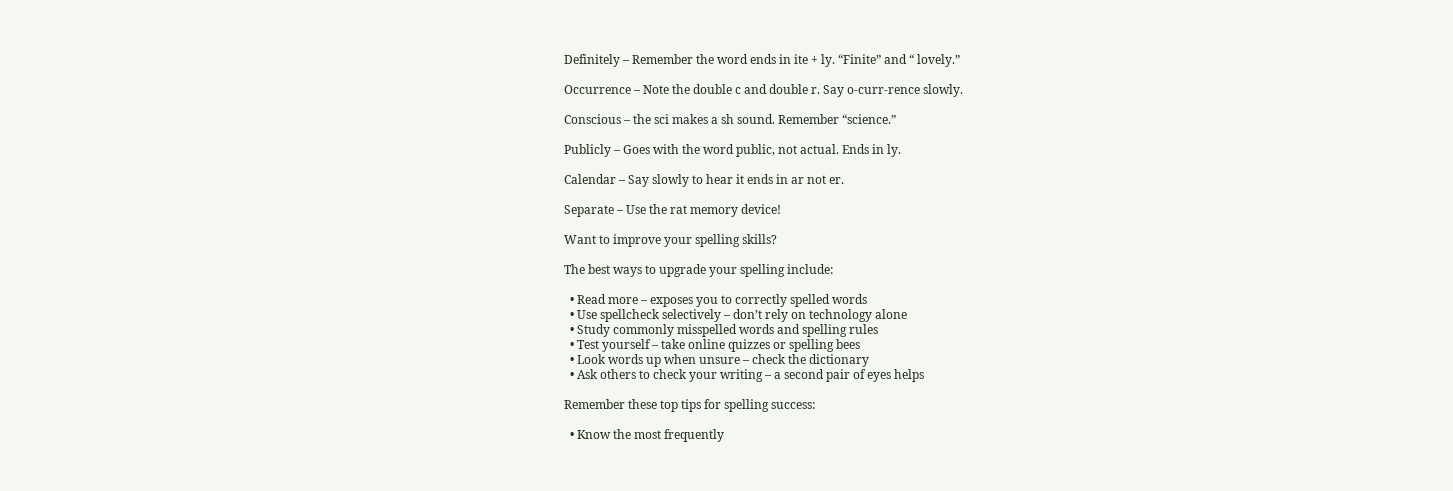Definitely – Remember the word ends in ite + ly. “Finite” and “ lovely.”

Occurrence – Note the double c and double r. Say o-curr-rence slowly.

Conscious – the sci makes a sh sound. Remember “science.”

Publicly – Goes with the word public, not actual. Ends in ly.

Calendar – Say slowly to hear it ends in ar not er.

Separate – Use the rat memory device!

Want to improve your spelling skills?

The best ways to upgrade your spelling include:

  • Read more – exposes you to correctly spelled words
  • Use spellcheck selectively – don’t rely on technology alone
  • Study commonly misspelled words and spelling rules
  • Test yourself – take online quizzes or spelling bees
  • Look words up when unsure – check the dictionary
  • Ask others to check your writing – a second pair of eyes helps

Remember these top tips for spelling success:

  • Know the most frequently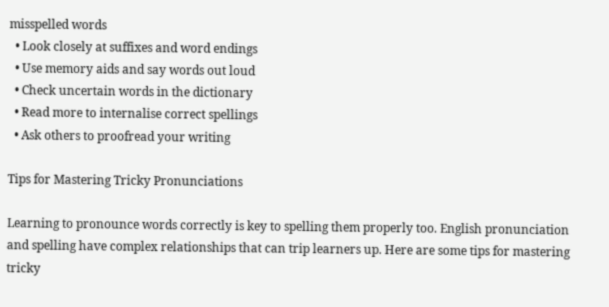misspelled words
  • Look closely at suffixes and word endings
  • Use memory aids and say words out loud
  • Check uncertain words in the dictionary
  • Read more to internalise correct spellings
  • Ask others to proofread your writing

Tips for Mastering Tricky Pronunciations

Learning to pronounce words correctly is key to spelling them properly too. English pronunciation and spelling have complex relationships that can trip learners up. Here are some tips for mastering tricky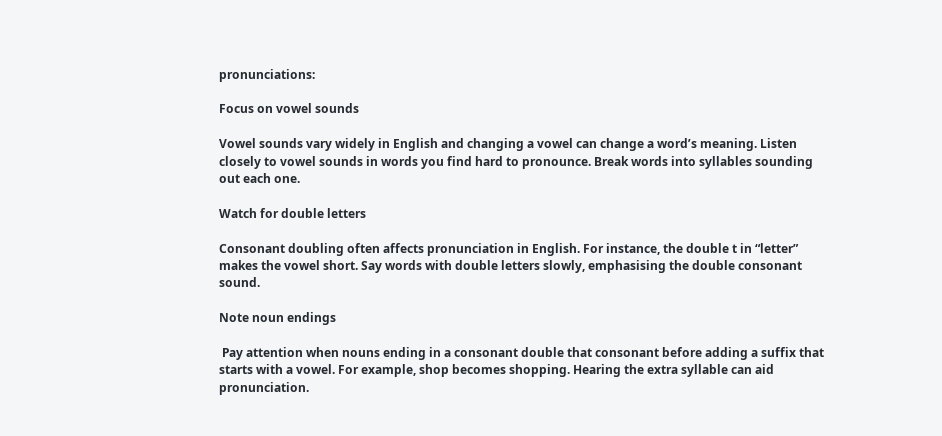pronunciations:

Focus on vowel sounds

Vowel sounds vary widely in English and changing a vowel can change a word’s meaning. Listen closely to vowel sounds in words you find hard to pronounce. Break words into syllables sounding out each one.

Watch for double letters

Consonant doubling often affects pronunciation in English. For instance, the double t in “letter” makes the vowel short. Say words with double letters slowly, emphasising the double consonant sound.

Note noun endings

 Pay attention when nouns ending in a consonant double that consonant before adding a suffix that starts with a vowel. For example, shop becomes shopping. Hearing the extra syllable can aid pronunciation.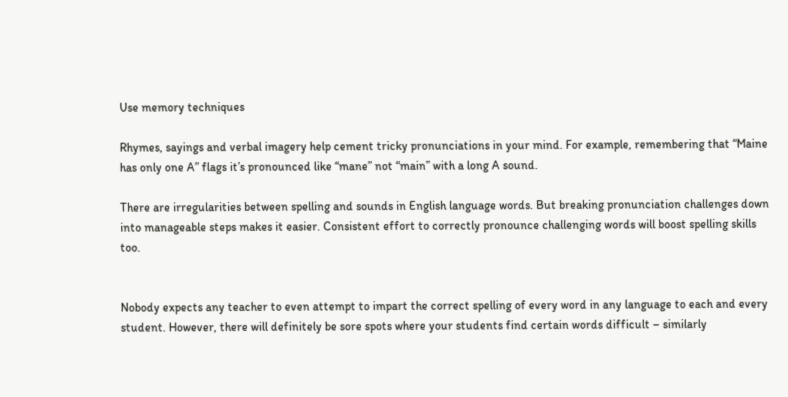Use memory techniques

Rhymes, sayings and verbal imagery help cement tricky pronunciations in your mind. For example, remembering that “Maine has only one A” flags it’s pronounced like “mane” not “main” with a long A sound.

There are irregularities between spelling and sounds in English language words. But breaking pronunciation challenges down into manageable steps makes it easier. Consistent effort to correctly pronounce challenging words will boost spelling skills too.


Nobody expects any teacher to even attempt to impart the correct spelling of every word in any language to each and every student. However, there will definitely be sore spots where your students find certain words difficult – similarly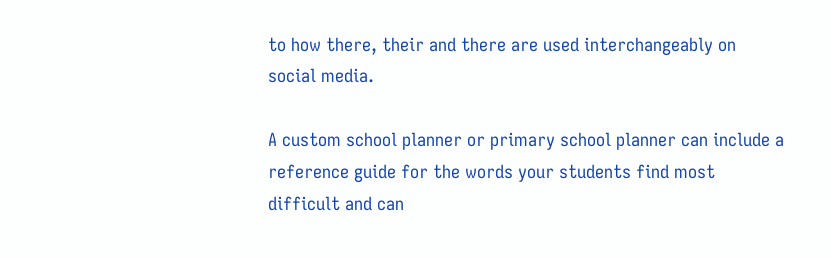to how there, their and there are used interchangeably on social media.

A custom school planner or primary school planner can include a reference guide for the words your students find most difficult and can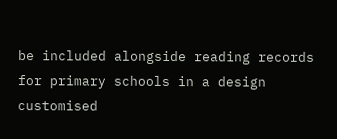be included alongside reading records for primary schools in a design customised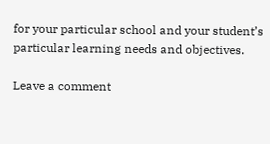for your particular school and your student’s particular learning needs and objectives.

Leave a comment